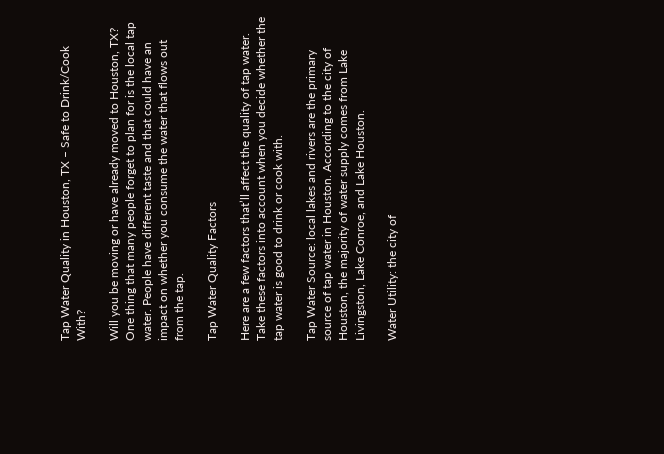Tap Water Quality in Houston, TX – Safe to Drink/Cook With?

Will you be moving or have already moved to Houston, TX? One thing that many people forget to plan for is the local tap water. People have different taste and that could have an impact on whether you consume the water that flows out from the tap.

Tap Water Quality Factors

Here are a few factors that’ll affect the quality of tap water. Take these factors into account when you decide whether the tap water is good to drink or cook with.

Tap Water Source: local lakes and rivers are the primary source of tap water in Houston. According to the city of Houston, the majority of water supply comes from Lake Livingston, Lake Conroe, and Lake Houston.

Water Utility: the city of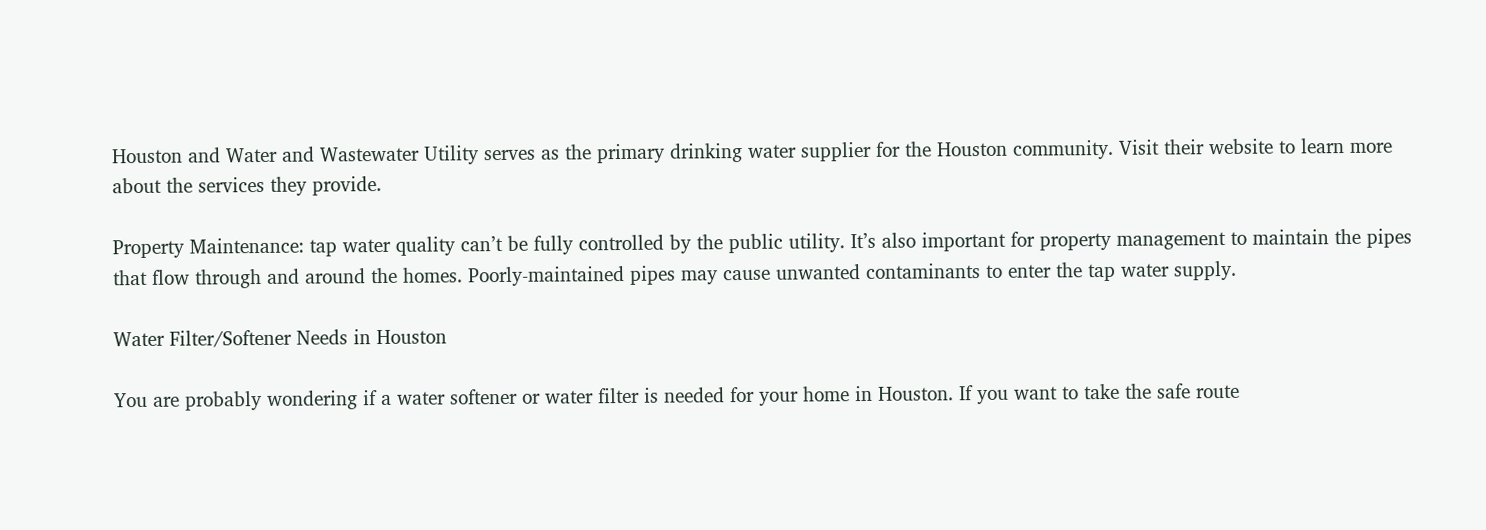Houston and Water and Wastewater Utility serves as the primary drinking water supplier for the Houston community. Visit their website to learn more about the services they provide.

Property Maintenance: tap water quality can’t be fully controlled by the public utility. It’s also important for property management to maintain the pipes that flow through and around the homes. Poorly-maintained pipes may cause unwanted contaminants to enter the tap water supply.

Water Filter/Softener Needs in Houston

You are probably wondering if a water softener or water filter is needed for your home in Houston. If you want to take the safe route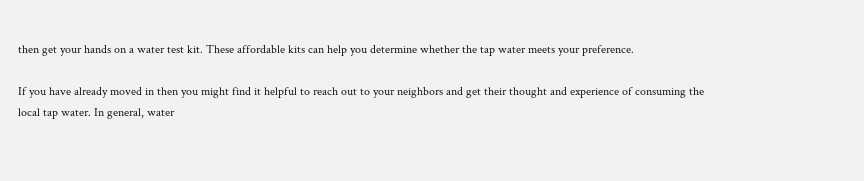then get your hands on a water test kit. These affordable kits can help you determine whether the tap water meets your preference.

If you have already moved in then you might find it helpful to reach out to your neighbors and get their thought and experience of consuming the local tap water. In general, water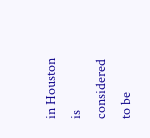in Houston is considered to be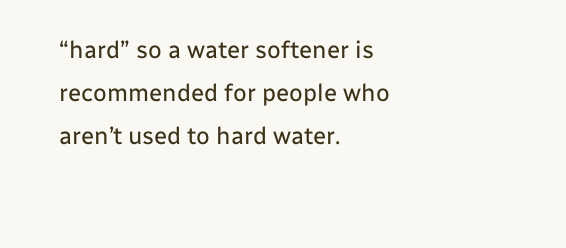“hard” so a water softener is recommended for people who aren’t used to hard water.